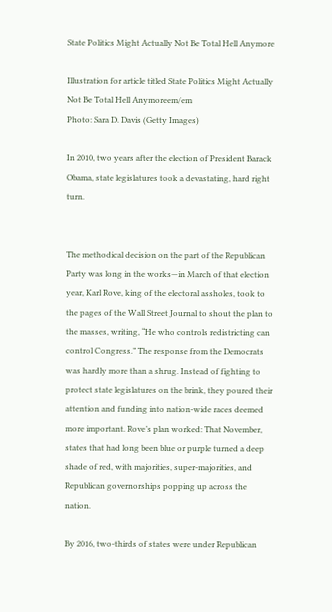State Politics Might Actually Not Be Total Hell Anymore

Illustration for article titled State Politics Might Actually Not Be Total Hell Anymoreem/em
Photo: Sara D. Davis (Getty Images)

In 2010, two years after the election of President Barack Obama, state legislatures took a devastating, hard right turn.


The methodical decision on the part of the Republican Party was long in the works—in March of that election year, Karl Rove, king of the electoral assholes, took to the pages of the Wall Street Journal to shout the plan to the masses, writing, “He who controls redistricting can control Congress.” The response from the Democrats was hardly more than a shrug. Instead of fighting to protect state legislatures on the brink, they poured their attention and funding into nation-wide races deemed more important. Rove’s plan worked: That November, states that had long been blue or purple turned a deep shade of red, with majorities, super-majorities, and Republican governorships popping up across the nation.

By 2016, two-thirds of states were under Republican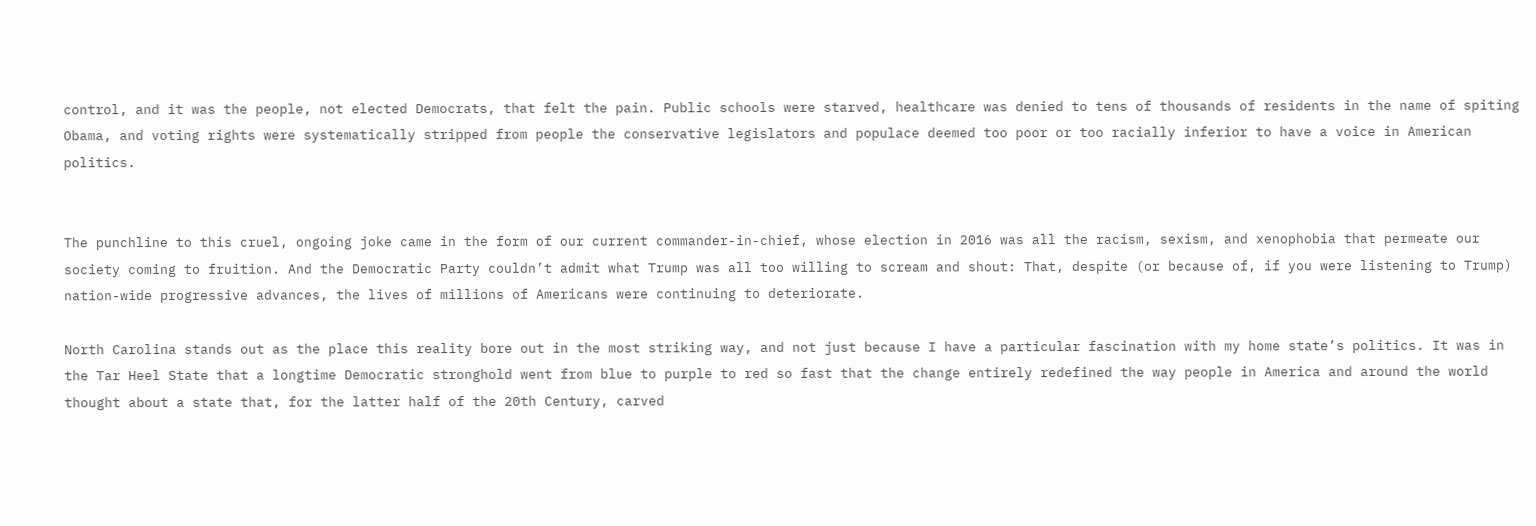control, and it was the people, not elected Democrats, that felt the pain. Public schools were starved, healthcare was denied to tens of thousands of residents in the name of spiting Obama, and voting rights were systematically stripped from people the conservative legislators and populace deemed too poor or too racially inferior to have a voice in American politics.


The punchline to this cruel, ongoing joke came in the form of our current commander-in-chief, whose election in 2016 was all the racism, sexism, and xenophobia that permeate our society coming to fruition. And the Democratic Party couldn’t admit what Trump was all too willing to scream and shout: That, despite (or because of, if you were listening to Trump) nation-wide progressive advances, the lives of millions of Americans were continuing to deteriorate.

North Carolina stands out as the place this reality bore out in the most striking way, and not just because I have a particular fascination with my home state’s politics. It was in the Tar Heel State that a longtime Democratic stronghold went from blue to purple to red so fast that the change entirely redefined the way people in America and around the world thought about a state that, for the latter half of the 20th Century, carved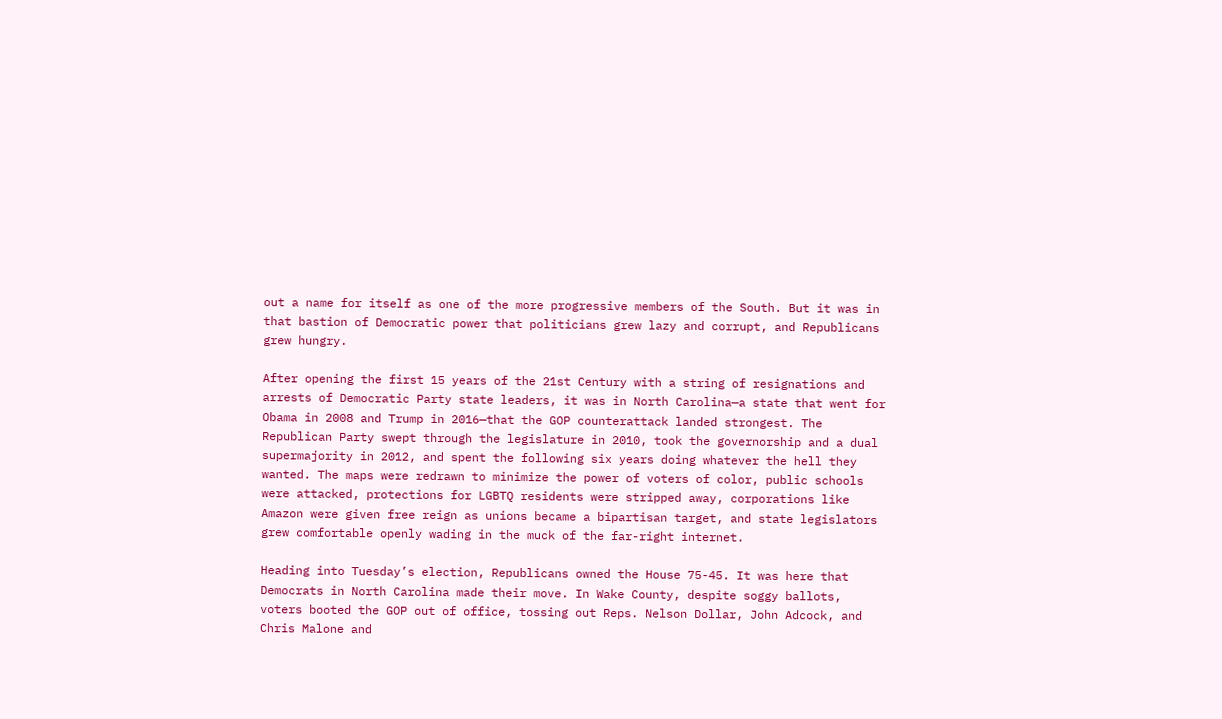out a name for itself as one of the more progressive members of the South. But it was in that bastion of Democratic power that politicians grew lazy and corrupt, and Republicans grew hungry.

After opening the first 15 years of the 21st Century with a string of resignations and arrests of Democratic Party state leaders, it was in North Carolina—a state that went for Obama in 2008 and Trump in 2016—that the GOP counterattack landed strongest. The Republican Party swept through the legislature in 2010, took the governorship and a dual supermajority in 2012, and spent the following six years doing whatever the hell they wanted. The maps were redrawn to minimize the power of voters of color, public schools were attacked, protections for LGBTQ residents were stripped away, corporations like Amazon were given free reign as unions became a bipartisan target, and state legislators grew comfortable openly wading in the muck of the far-right internet.

Heading into Tuesday’s election, Republicans owned the House 75-45. It was here that Democrats in North Carolina made their move. In Wake County, despite soggy ballots, voters booted the GOP out of office, tossing out Reps. Nelson Dollar, John Adcock, and Chris Malone and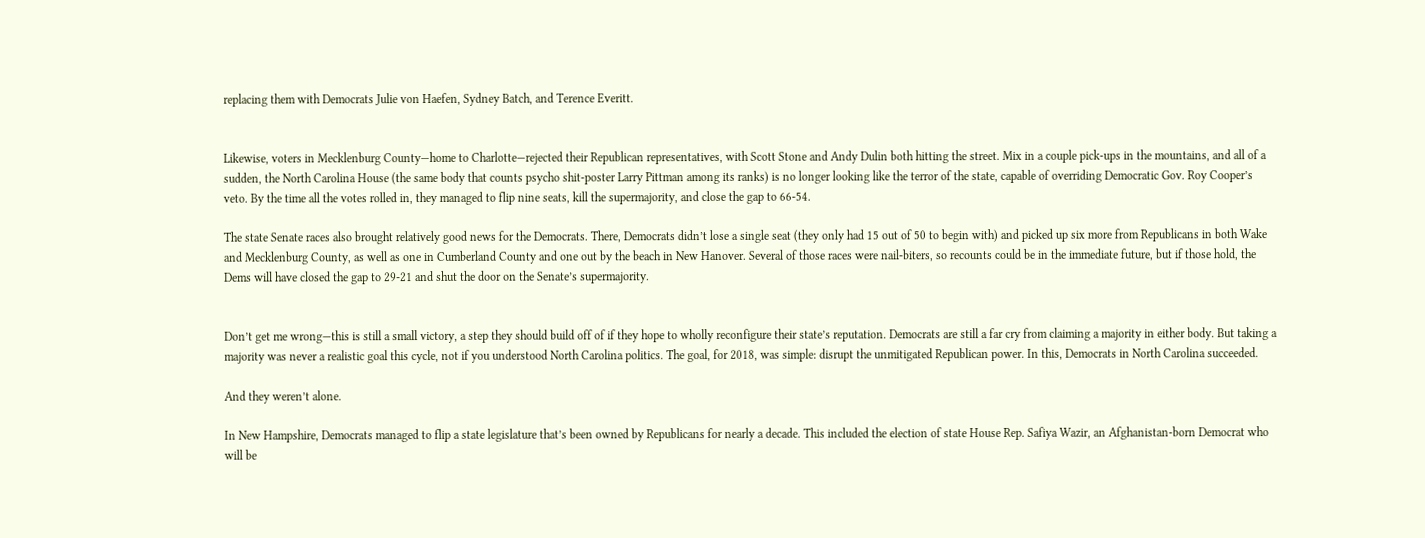replacing them with Democrats Julie von Haefen, Sydney Batch, and Terence Everitt.


Likewise, voters in Mecklenburg County—home to Charlotte—rejected their Republican representatives, with Scott Stone and Andy Dulin both hitting the street. Mix in a couple pick-ups in the mountains, and all of a sudden, the North Carolina House (the same body that counts psycho shit-poster Larry Pittman among its ranks) is no longer looking like the terror of the state, capable of overriding Democratic Gov. Roy Cooper’s veto. By the time all the votes rolled in, they managed to flip nine seats, kill the supermajority, and close the gap to 66-54.

The state Senate races also brought relatively good news for the Democrats. There, Democrats didn’t lose a single seat (they only had 15 out of 50 to begin with) and picked up six more from Republicans in both Wake and Mecklenburg County, as well as one in Cumberland County and one out by the beach in New Hanover. Several of those races were nail-biters, so recounts could be in the immediate future, but if those hold, the Dems will have closed the gap to 29-21 and shut the door on the Senate’s supermajority.


Don’t get me wrong—this is still a small victory, a step they should build off of if they hope to wholly reconfigure their state’s reputation. Democrats are still a far cry from claiming a majority in either body. But taking a majority was never a realistic goal this cycle, not if you understood North Carolina politics. The goal, for 2018, was simple: disrupt the unmitigated Republican power. In this, Democrats in North Carolina succeeded.

And they weren’t alone.

In New Hampshire, Democrats managed to flip a state legislature that’s been owned by Republicans for nearly a decade. This included the election of state House Rep. Safiya Wazir, an Afghanistan-born Democrat who will be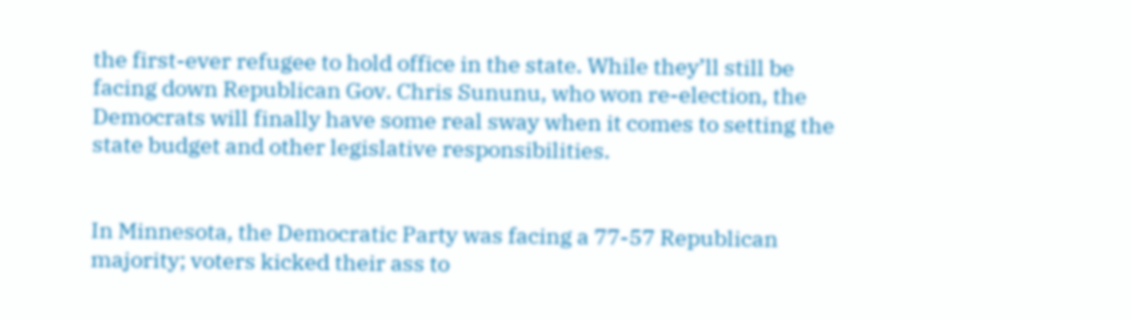the first-ever refugee to hold office in the state. While they’ll still be facing down Republican Gov. Chris Sununu, who won re-election, the Democrats will finally have some real sway when it comes to setting the state budget and other legislative responsibilities.


In Minnesota, the Democratic Party was facing a 77-57 Republican majority; voters kicked their ass to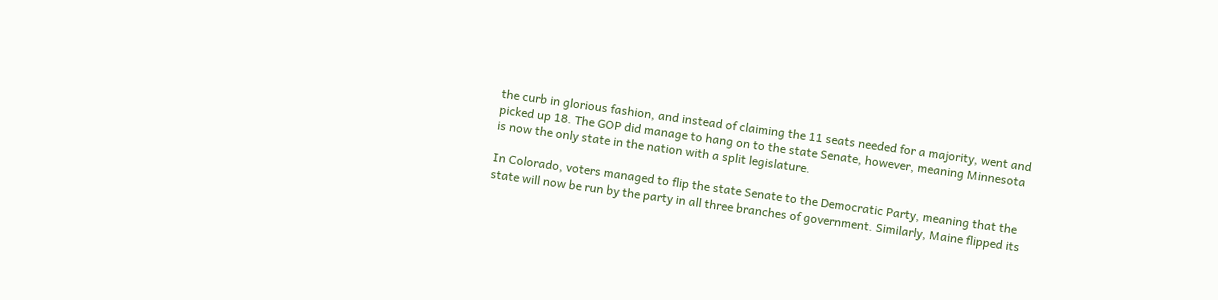the curb in glorious fashion, and instead of claiming the 11 seats needed for a majority, went and picked up 18. The GOP did manage to hang on to the state Senate, however, meaning Minnesota is now the only state in the nation with a split legislature.

In Colorado, voters managed to flip the state Senate to the Democratic Party, meaning that the state will now be run by the party in all three branches of government. Similarly, Maine flipped its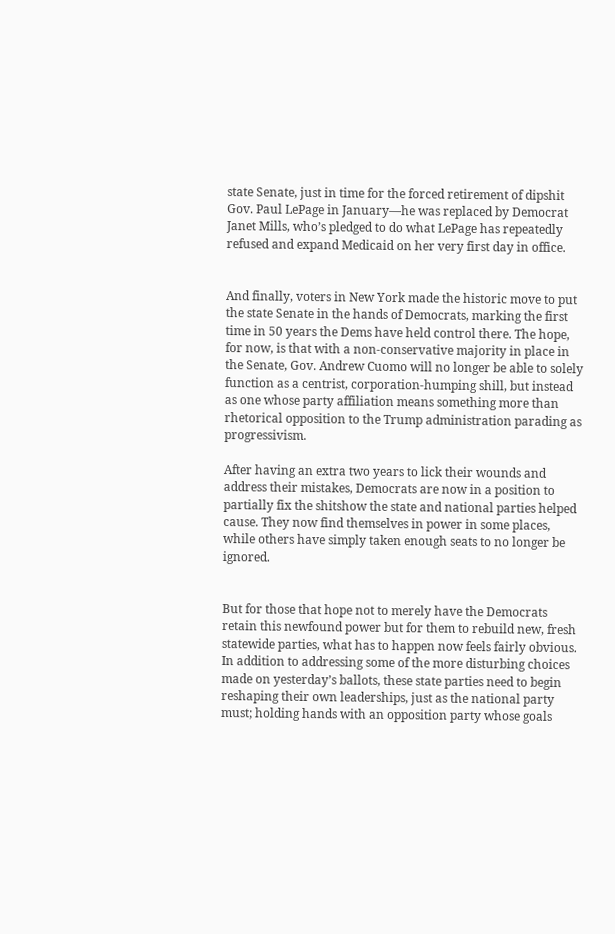state Senate, just in time for the forced retirement of dipshit Gov. Paul LePage in January—he was replaced by Democrat Janet Mills, who’s pledged to do what LePage has repeatedly refused and expand Medicaid on her very first day in office.


And finally, voters in New York made the historic move to put the state Senate in the hands of Democrats, marking the first time in 50 years the Dems have held control there. The hope, for now, is that with a non-conservative majority in place in the Senate, Gov. Andrew Cuomo will no longer be able to solely function as a centrist, corporation-humping shill, but instead as one whose party affiliation means something more than rhetorical opposition to the Trump administration parading as progressivism.

After having an extra two years to lick their wounds and address their mistakes, Democrats are now in a position to partially fix the shitshow the state and national parties helped cause. They now find themselves in power in some places, while others have simply taken enough seats to no longer be ignored.


But for those that hope not to merely have the Democrats retain this newfound power but for them to rebuild new, fresh statewide parties, what has to happen now feels fairly obvious. In addition to addressing some of the more disturbing choices made on yesterday’s ballots, these state parties need to begin reshaping their own leaderships, just as the national party must; holding hands with an opposition party whose goals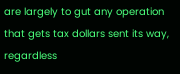are largely to gut any operation that gets tax dollars sent its way, regardless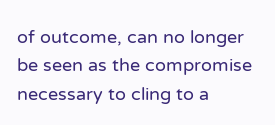of outcome, can no longer be seen as the compromise necessary to cling to a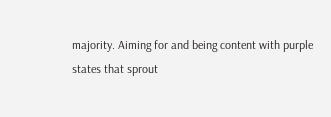majority. Aiming for and being content with purple states that sprout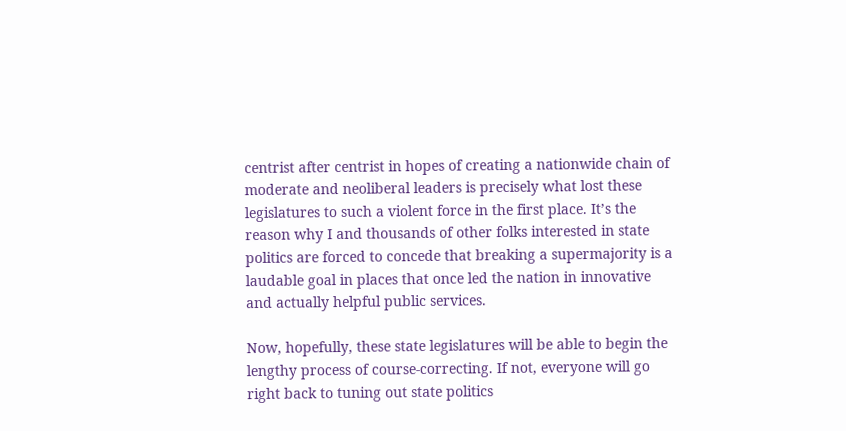centrist after centrist in hopes of creating a nationwide chain of moderate and neoliberal leaders is precisely what lost these legislatures to such a violent force in the first place. It’s the reason why I and thousands of other folks interested in state politics are forced to concede that breaking a supermajority is a laudable goal in places that once led the nation in innovative and actually helpful public services.

Now, hopefully, these state legislatures will be able to begin the lengthy process of course-correcting. If not, everyone will go right back to tuning out state politics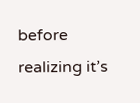before realizing it’s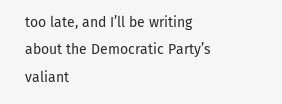too late, and I’ll be writing about the Democratic Party’s valiant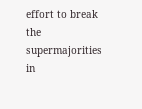effort to break the supermajorities in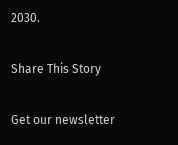2030.

Share This Story

Get our newsletter